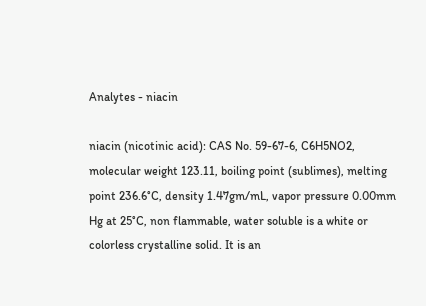Analytes - niacin

niacin (nicotinic acid): CAS No. 59-67-6, C6H5NO2, molecular weight 123.11, boiling point (sublimes), melting point 236.6°C, density 1.47gm/mL, vapor pressure 0.00mm Hg at 25°C, non flammable, water soluble is a white or colorless crystalline solid. It is an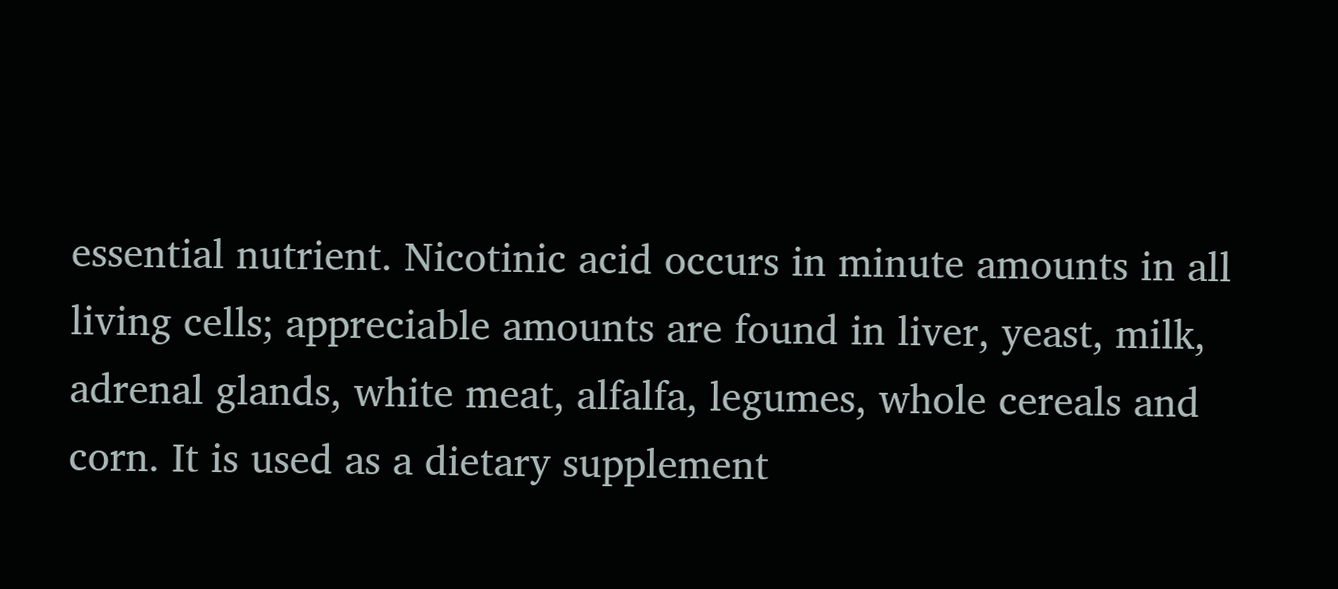essential nutrient. Nicotinic acid occurs in minute amounts in all living cells; appreciable amounts are found in liver, yeast, milk, adrenal glands, white meat, alfalfa, legumes, whole cereals and corn. It is used as a dietary supplement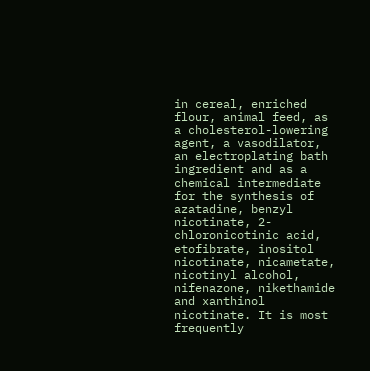in cereal, enriched flour, animal feed, as a cholesterol-lowering agent, a vasodilator, an electroplating bath ingredient and as a chemical intermediate for the synthesis of azatadine, benzyl nicotinate, 2-chloronicotinic acid, etofibrate, inositol nicotinate, nicametate, nicotinyl alcohol, nifenazone, nikethamide and xanthinol nicotinate. It is most frequently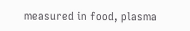measured in food, plasma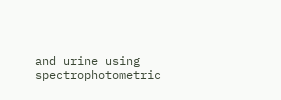and urine using spectrophotometric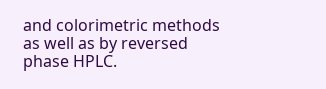and colorimetric methods as well as by reversed phase HPLC.